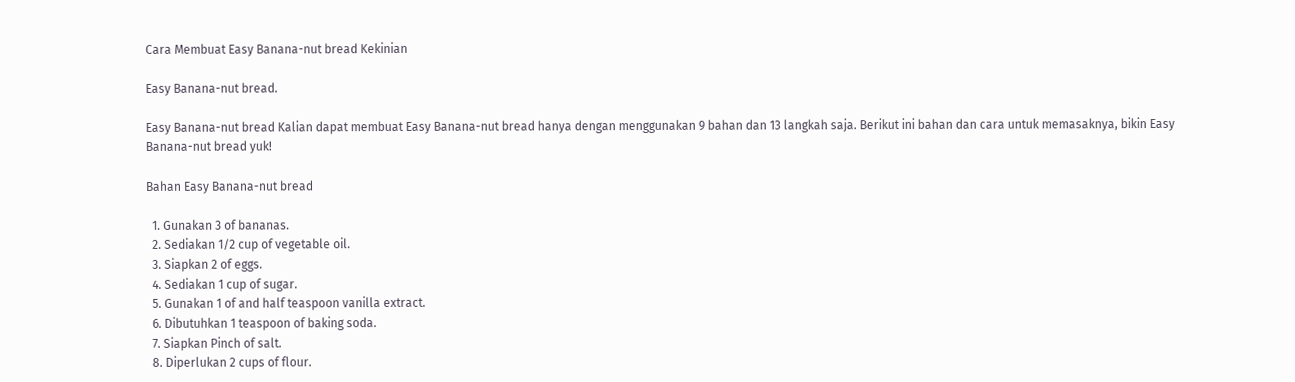Cara Membuat Easy Banana-nut bread Kekinian

Easy Banana-nut bread.

Easy Banana-nut bread Kalian dapat membuat Easy Banana-nut bread hanya dengan menggunakan 9 bahan dan 13 langkah saja. Berikut ini bahan dan cara untuk memasaknya, bikin Easy Banana-nut bread yuk!

Bahan Easy Banana-nut bread

  1. Gunakan 3 of bananas.
  2. Sediakan 1/2 cup of vegetable oil.
  3. Siapkan 2 of eggs.
  4. Sediakan 1 cup of sugar.
  5. Gunakan 1 of and half teaspoon vanilla extract.
  6. Dibutuhkan 1 teaspoon of baking soda.
  7. Siapkan Pinch of salt.
  8. Diperlukan 2 cups of flour.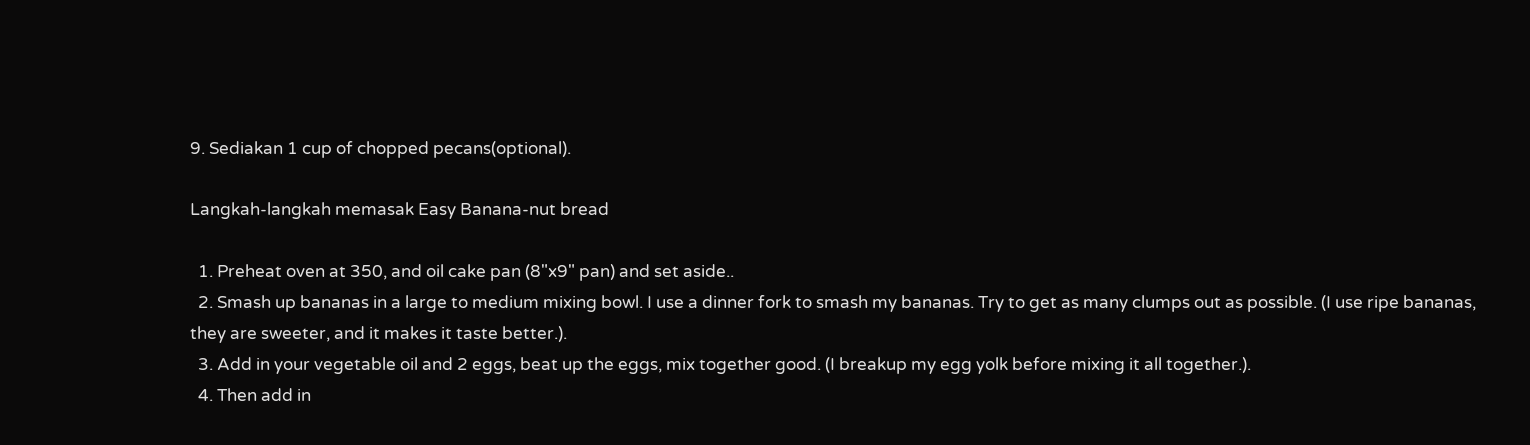9. Sediakan 1 cup of chopped pecans(optional).

Langkah-langkah memasak Easy Banana-nut bread

  1. Preheat oven at 350, and oil cake pan (8"x9" pan) and set aside..
  2. Smash up bananas in a large to medium mixing bowl. I use a dinner fork to smash my bananas. Try to get as many clumps out as possible. (I use ripe bananas, they are sweeter, and it makes it taste better.).
  3. Add in your vegetable oil and 2 eggs, beat up the eggs, mix together good. (I breakup my egg yolk before mixing it all together.).
  4. Then add in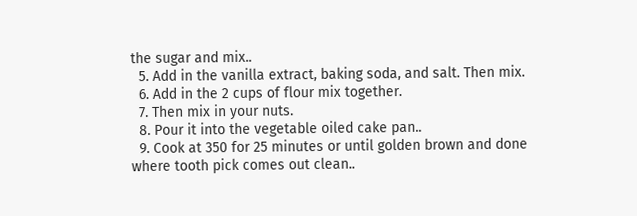the sugar and mix..
  5. Add in the vanilla extract, baking soda, and salt. Then mix.
  6. Add in the 2 cups of flour mix together.
  7. Then mix in your nuts.
  8. Pour it into the vegetable oiled cake pan..
  9. Cook at 350 for 25 minutes or until golden brown and done where tooth pick comes out clean..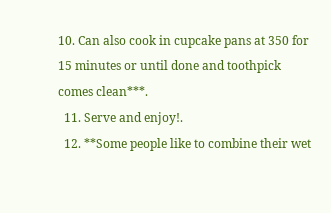10. Can also cook in cupcake pans at 350 for 15 minutes or until done and toothpick comes clean***.
  11. Serve and enjoy!.
  12. **Some people like to combine their wet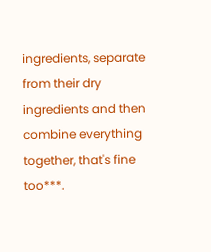ingredients, separate from their dry ingredients and then combine everything together, that's fine too***.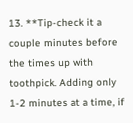13. **Tip-check it a couple minutes before the times up with toothpick. Adding only 1-2 minutes at a time, if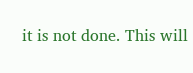it is not done. This will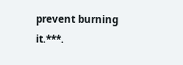prevent burning it.***.